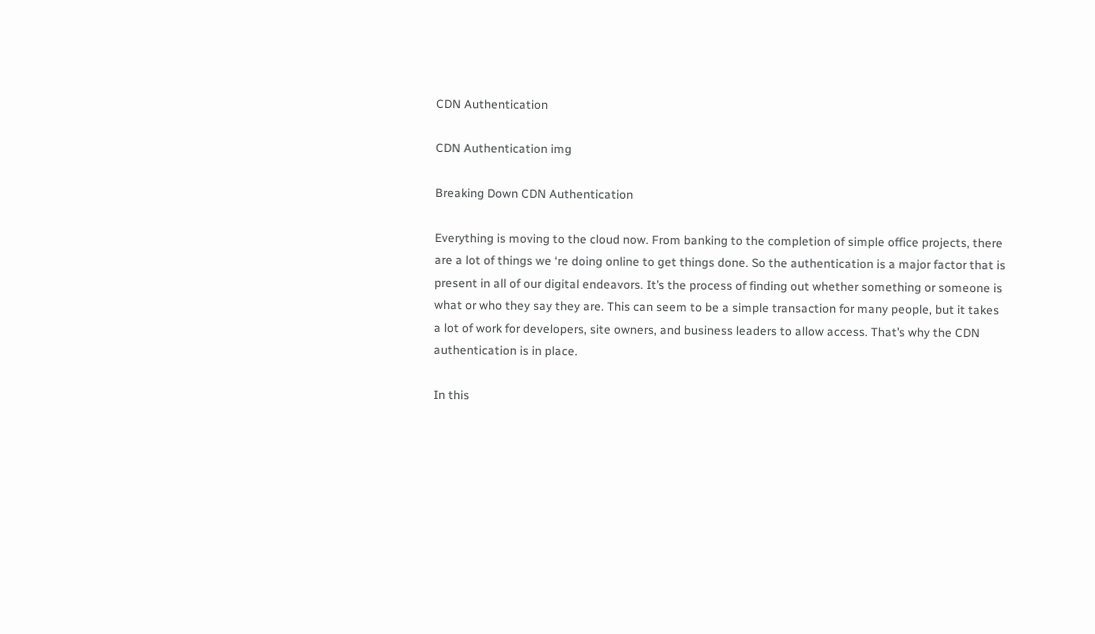CDN Authentication

CDN Authentication img

Breaking Down CDN Authentication

Everything is moving to the cloud now. From banking to the completion of simple office projects, there are a lot of things we ‘re doing online to get things done. So the authentication is a major factor that is present in all of our digital endeavors. It’s the process of finding out whether something or someone is what or who they say they are. This can seem to be a simple transaction for many people, but it takes a lot of work for developers, site owners, and business leaders to allow access. That’s why the CDN authentication is in place.

In this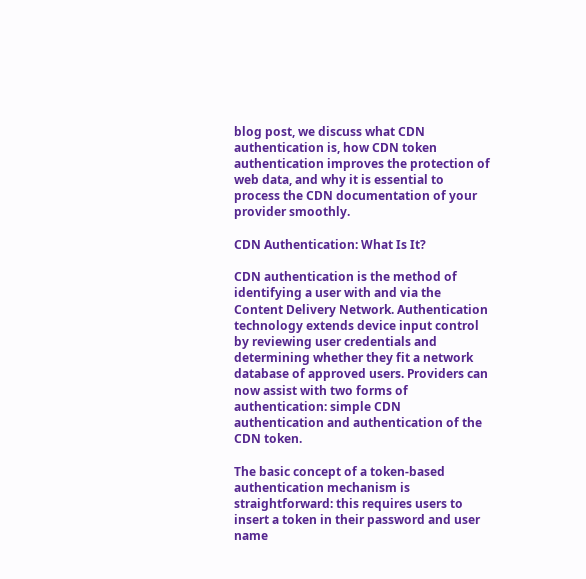blog post, we discuss what CDN authentication is, how CDN token authentication improves the protection of web data, and why it is essential to process the CDN documentation of your provider smoothly.

CDN Authentication: What Is It?

CDN authentication is the method of identifying a user with and via the Content Delivery Network. Authentication technology extends device input control by reviewing user credentials and determining whether they fit a network database of approved users. Providers can now assist with two forms of authentication: simple CDN authentication and authentication of the CDN token.

The basic concept of a token-based authentication mechanism is straightforward: this requires users to insert a token in their password and user name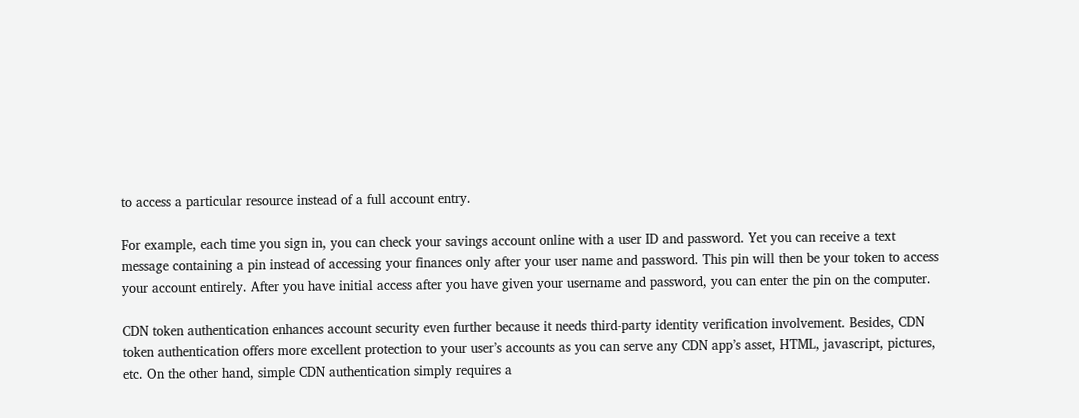to access a particular resource instead of a full account entry.

For example, each time you sign in, you can check your savings account online with a user ID and password. Yet you can receive a text message containing a pin instead of accessing your finances only after your user name and password. This pin will then be your token to access your account entirely. After you have initial access after you have given your username and password, you can enter the pin on the computer.

CDN token authentication enhances account security even further because it needs third-party identity verification involvement. Besides, CDN token authentication offers more excellent protection to your user’s accounts as you can serve any CDN app’s asset, HTML, javascript, pictures, etc. On the other hand, simple CDN authentication simply requires a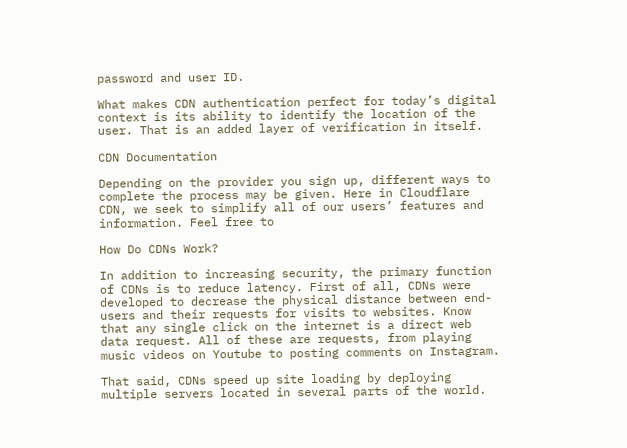password and user ID.

What makes CDN authentication perfect for today’s digital context is its ability to identify the location of the user. That is an added layer of verification in itself.

CDN Documentation

Depending on the provider you sign up, different ways to complete the process may be given. Here in Cloudflare CDN, we seek to simplify all of our users’ features and information. Feel free to

How Do CDNs Work?

In addition to increasing security, the primary function of CDNs is to reduce latency. First of all, CDNs were developed to decrease the physical distance between end-users and their requests for visits to websites. Know that any single click on the internet is a direct web data request. All of these are requests, from playing music videos on Youtube to posting comments on Instagram.

That said, CDNs speed up site loading by deploying multiple servers located in several parts of the world.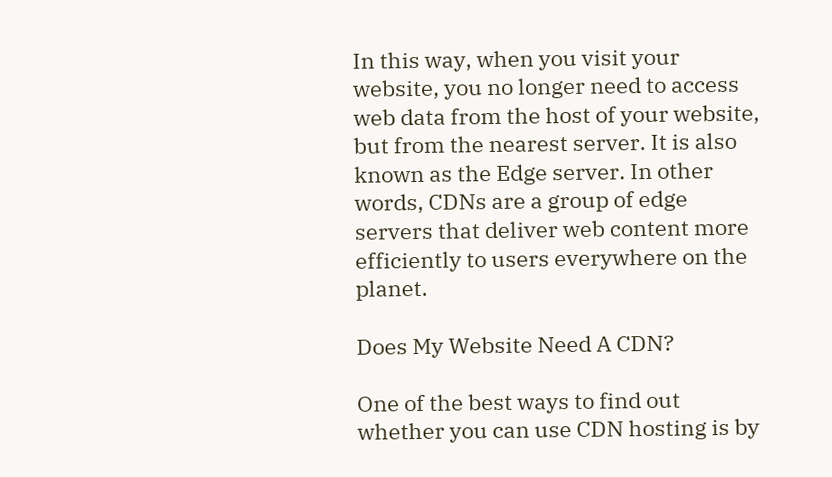In this way, when you visit your website, you no longer need to access web data from the host of your website, but from the nearest server. It is also known as the Edge server. In other words, CDNs are a group of edge servers that deliver web content more efficiently to users everywhere on the planet.

Does My Website Need A CDN?

One of the best ways to find out whether you can use CDN hosting is by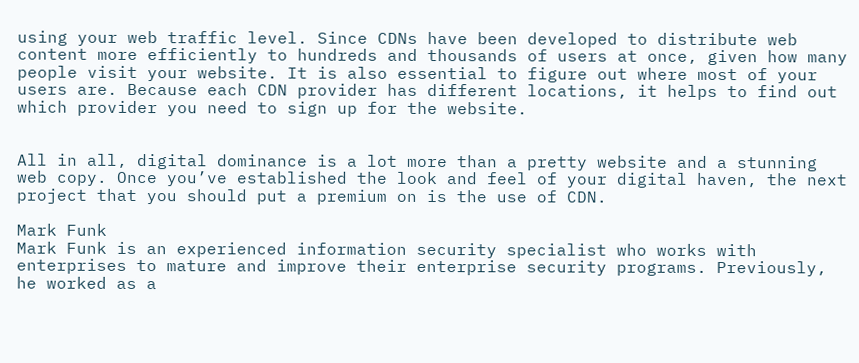using your web traffic level. Since CDNs have been developed to distribute web content more efficiently to hundreds and thousands of users at once, given how many people visit your website. It is also essential to figure out where most of your users are. Because each CDN provider has different locations, it helps to find out which provider you need to sign up for the website.


All in all, digital dominance is a lot more than a pretty website and a stunning web copy. Once you’ve established the look and feel of your digital haven, the next project that you should put a premium on is the use of CDN.

Mark Funk
Mark Funk is an experienced information security specialist who works with enterprises to mature and improve their enterprise security programs. Previously, he worked as a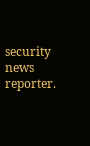security news reporter.